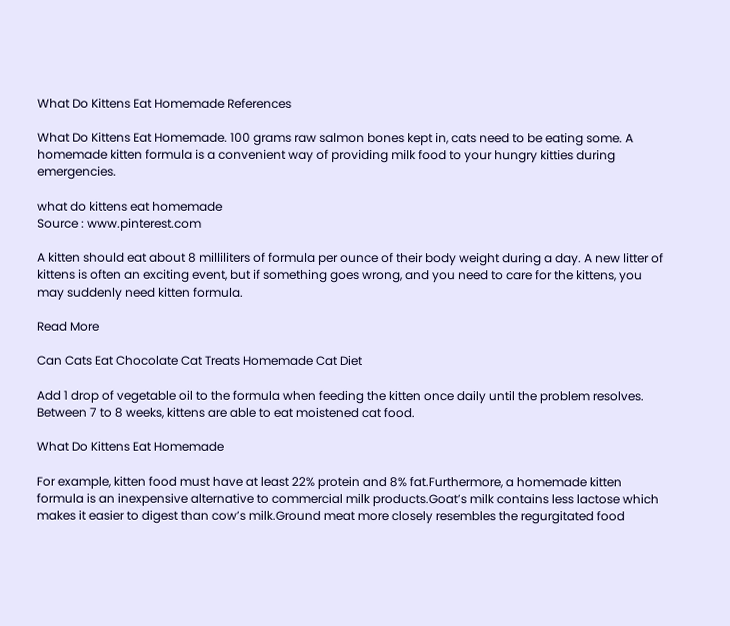What Do Kittens Eat Homemade References

What Do Kittens Eat Homemade. 100 grams raw salmon bones kept in, cats need to be eating some. A homemade kitten formula is a convenient way of providing milk food to your hungry kitties during emergencies.

what do kittens eat homemade
Source : www.pinterest.com

A kitten should eat about 8 milliliters of formula per ounce of their body weight during a day. A new litter of kittens is often an exciting event, but if something goes wrong, and you need to care for the kittens, you may suddenly need kitten formula.

Read More

Can Cats Eat Chocolate Cat Treats Homemade Cat Diet

Add 1 drop of vegetable oil to the formula when feeding the kitten once daily until the problem resolves. Between 7 to 8 weeks, kittens are able to eat moistened cat food.

What Do Kittens Eat Homemade

For example, kitten food must have at least 22% protein and 8% fat.Furthermore, a homemade kitten formula is an inexpensive alternative to commercial milk products.Goat’s milk contains less lactose which makes it easier to digest than cow’s milk.Ground meat more closely resembles the regurgitated food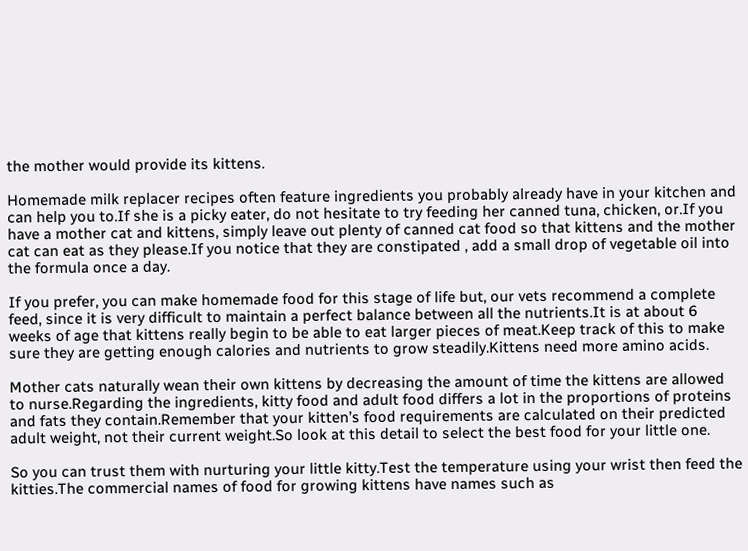the mother would provide its kittens.

Homemade milk replacer recipes often feature ingredients you probably already have in your kitchen and can help you to.If she is a picky eater, do not hesitate to try feeding her canned tuna, chicken, or.If you have a mother cat and kittens, simply leave out plenty of canned cat food so that kittens and the mother cat can eat as they please.If you notice that they are constipated , add a small drop of vegetable oil into the formula once a day.

If you prefer, you can make homemade food for this stage of life but, our vets recommend a complete feed, since it is very difficult to maintain a perfect balance between all the nutrients.It is at about 6 weeks of age that kittens really begin to be able to eat larger pieces of meat.Keep track of this to make sure they are getting enough calories and nutrients to grow steadily.Kittens need more amino acids.

Mother cats naturally wean their own kittens by decreasing the amount of time the kittens are allowed to nurse.Regarding the ingredients, kitty food and adult food differs a lot in the proportions of proteins and fats they contain.Remember that your kitten’s food requirements are calculated on their predicted adult weight, not their current weight.So look at this detail to select the best food for your little one.

So you can trust them with nurturing your little kitty.Test the temperature using your wrist then feed the kitties.The commercial names of food for growing kittens have names such as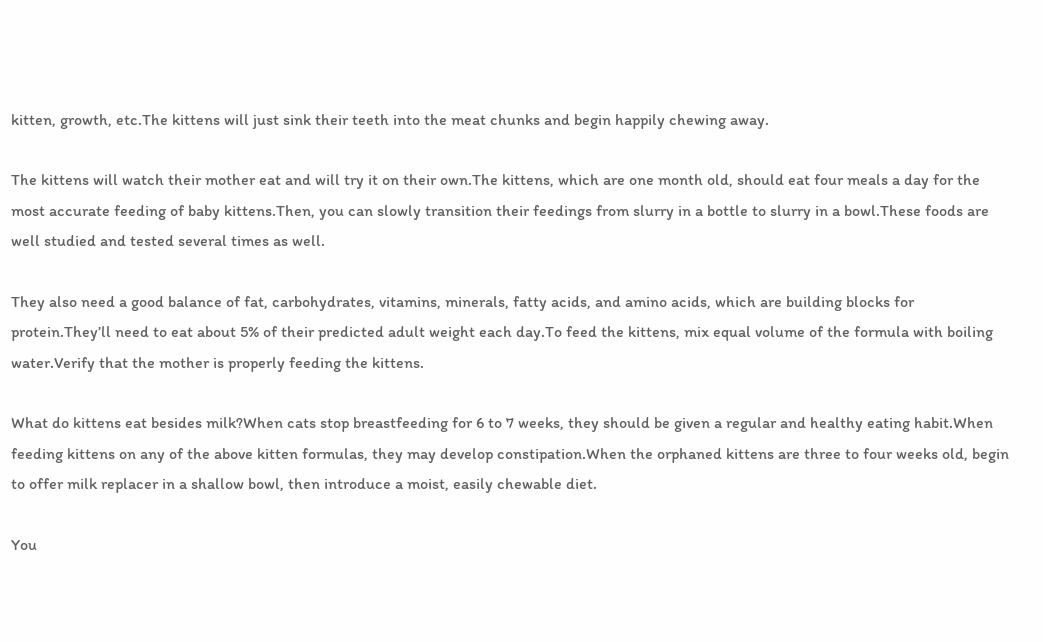kitten, growth, etc.The kittens will just sink their teeth into the meat chunks and begin happily chewing away.

The kittens will watch their mother eat and will try it on their own.The kittens, which are one month old, should eat four meals a day for the most accurate feeding of baby kittens.Then, you can slowly transition their feedings from slurry in a bottle to slurry in a bowl.These foods are well studied and tested several times as well.

They also need a good balance of fat, carbohydrates, vitamins, minerals, fatty acids, and amino acids, which are building blocks for protein.They’ll need to eat about 5% of their predicted adult weight each day.To feed the kittens, mix equal volume of the formula with boiling water.Verify that the mother is properly feeding the kittens.

What do kittens eat besides milk?When cats stop breastfeeding for 6 to 7 weeks, they should be given a regular and healthy eating habit.When feeding kittens on any of the above kitten formulas, they may develop constipation.When the orphaned kittens are three to four weeks old, begin to offer milk replacer in a shallow bowl, then introduce a moist, easily chewable diet.

You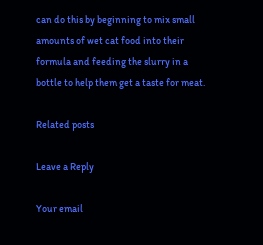can do this by beginning to mix small amounts of wet cat food into their formula and feeding the slurry in a bottle to help them get a taste for meat.

Related posts

Leave a Reply

Your email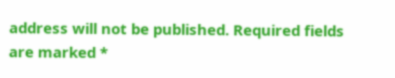address will not be published. Required fields are marked *